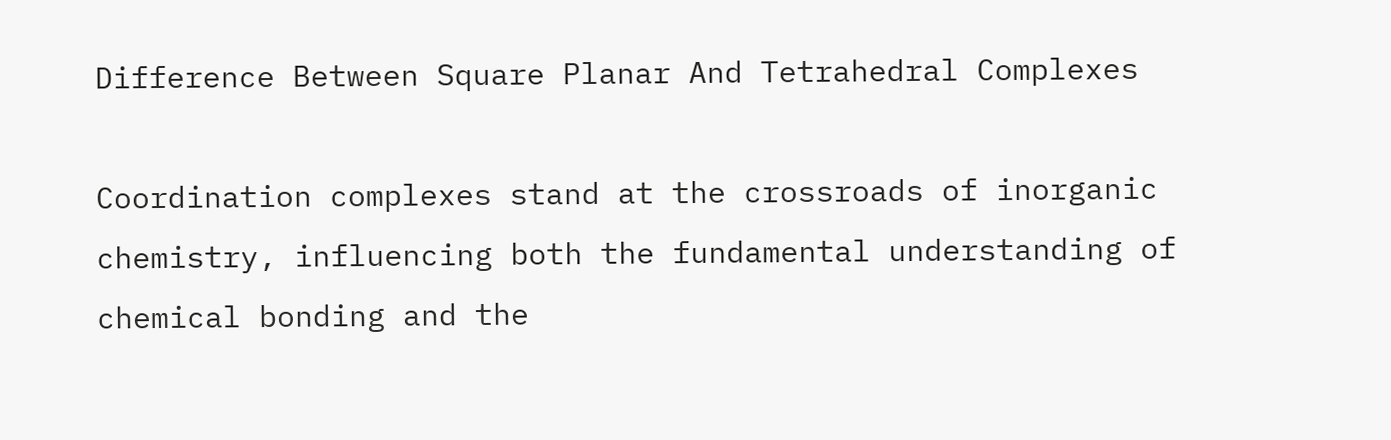Difference Between Square Planar And Tetrahedral Complexes

Coordination complexes stand at the crossroads of inorganic chemistry, influencing both the fundamental understanding of chemical bonding and the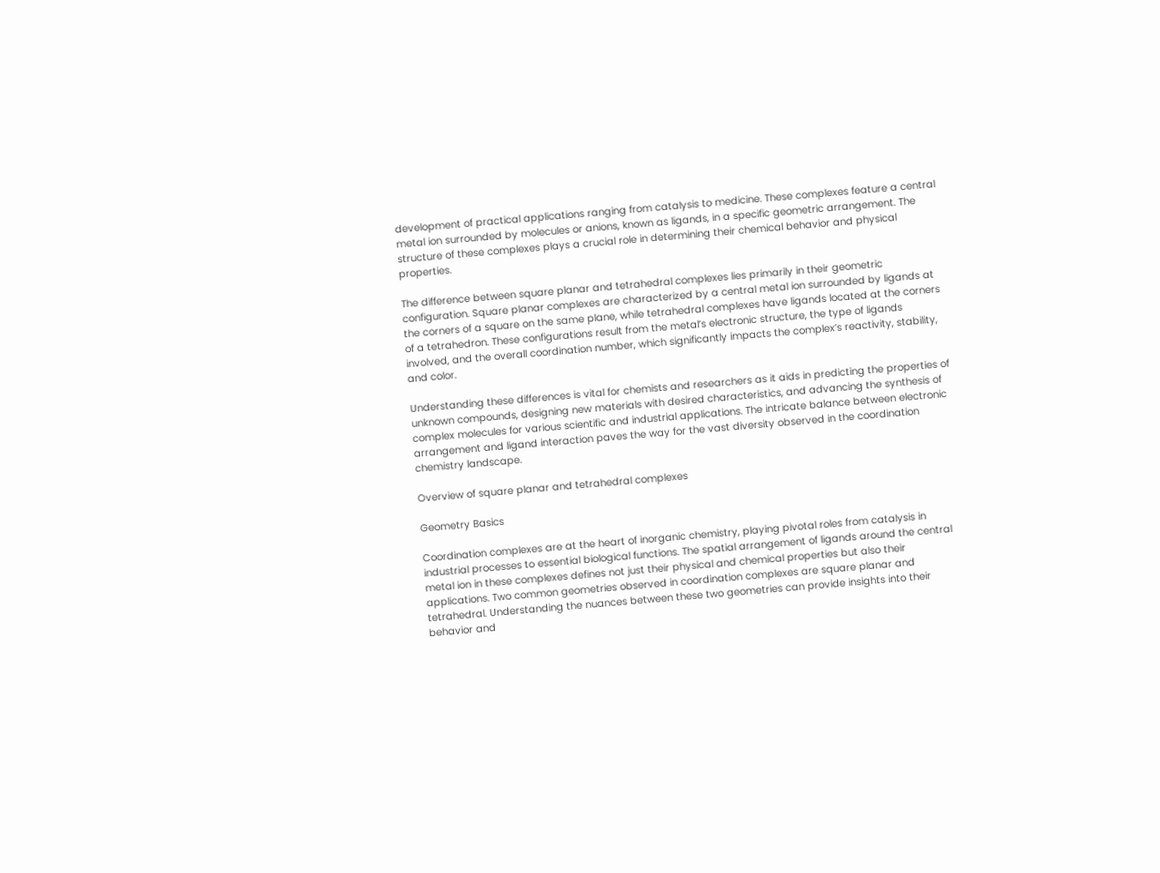development of practical applications ranging from catalysis to medicine. These complexes feature a central metal ion surrounded by molecules or anions, known as ligands, in a specific geometric arrangement. The structure of these complexes plays a crucial role in determining their chemical behavior and physical properties.

The difference between square planar and tetrahedral complexes lies primarily in their geometric configuration. Square planar complexes are characterized by a central metal ion surrounded by ligands at the corners of a square on the same plane, while tetrahedral complexes have ligands located at the corners of a tetrahedron. These configurations result from the metal’s electronic structure, the type of ligands involved, and the overall coordination number, which significantly impacts the complex’s reactivity, stability, and color.

Understanding these differences is vital for chemists and researchers as it aids in predicting the properties of unknown compounds, designing new materials with desired characteristics, and advancing the synthesis of complex molecules for various scientific and industrial applications. The intricate balance between electronic arrangement and ligand interaction paves the way for the vast diversity observed in the coordination chemistry landscape.

Overview of square planar and tetrahedral complexes

Geometry Basics

Coordination complexes are at the heart of inorganic chemistry, playing pivotal roles from catalysis in industrial processes to essential biological functions. The spatial arrangement of ligands around the central metal ion in these complexes defines not just their physical and chemical properties but also their applications. Two common geometries observed in coordination complexes are square planar and tetrahedral. Understanding the nuances between these two geometries can provide insights into their behavior and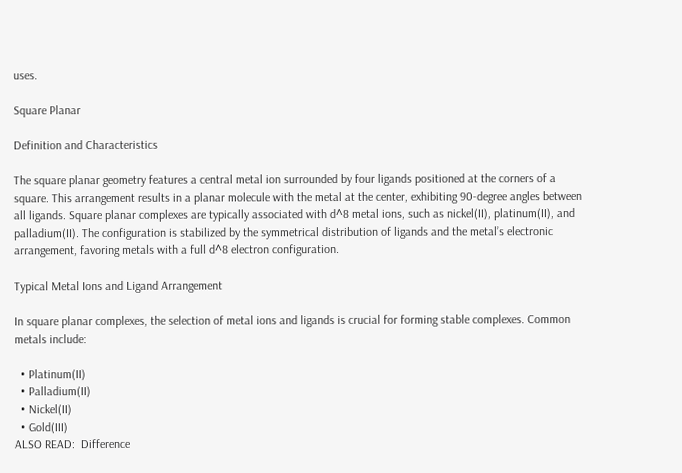uses.

Square Planar

Definition and Characteristics

The square planar geometry features a central metal ion surrounded by four ligands positioned at the corners of a square. This arrangement results in a planar molecule with the metal at the center, exhibiting 90-degree angles between all ligands. Square planar complexes are typically associated with d^8 metal ions, such as nickel(II), platinum(II), and palladium(II). The configuration is stabilized by the symmetrical distribution of ligands and the metal’s electronic arrangement, favoring metals with a full d^8 electron configuration.

Typical Metal Ions and Ligand Arrangement

In square planar complexes, the selection of metal ions and ligands is crucial for forming stable complexes. Common metals include:

  • Platinum(II)
  • Palladium(II)
  • Nickel(II)
  • Gold(III)
ALSO READ:  Difference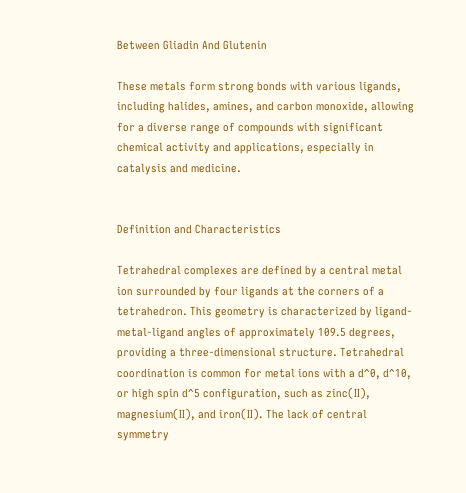Between Gliadin And Glutenin

These metals form strong bonds with various ligands, including halides, amines, and carbon monoxide, allowing for a diverse range of compounds with significant chemical activity and applications, especially in catalysis and medicine.


Definition and Characteristics

Tetrahedral complexes are defined by a central metal ion surrounded by four ligands at the corners of a tetrahedron. This geometry is characterized by ligand-metal-ligand angles of approximately 109.5 degrees, providing a three-dimensional structure. Tetrahedral coordination is common for metal ions with a d^0, d^10, or high spin d^5 configuration, such as zinc(II), magnesium(II), and iron(II). The lack of central symmetry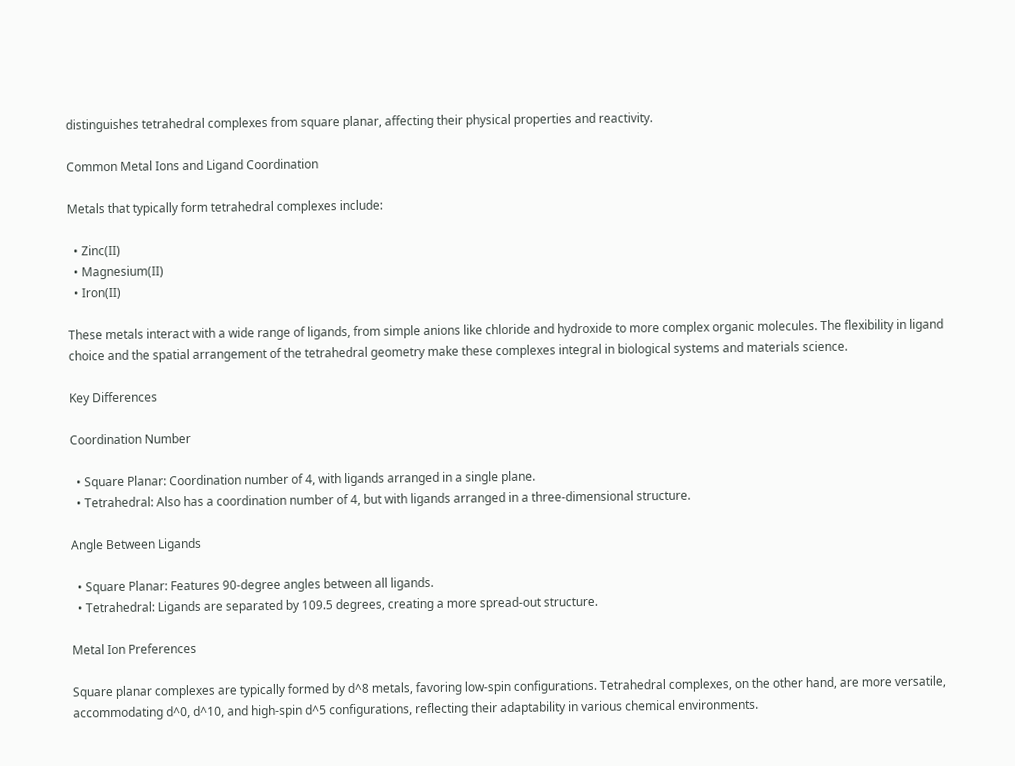distinguishes tetrahedral complexes from square planar, affecting their physical properties and reactivity.

Common Metal Ions and Ligand Coordination

Metals that typically form tetrahedral complexes include:

  • Zinc(II)
  • Magnesium(II)
  • Iron(II)

These metals interact with a wide range of ligands, from simple anions like chloride and hydroxide to more complex organic molecules. The flexibility in ligand choice and the spatial arrangement of the tetrahedral geometry make these complexes integral in biological systems and materials science.

Key Differences

Coordination Number

  • Square Planar: Coordination number of 4, with ligands arranged in a single plane.
  • Tetrahedral: Also has a coordination number of 4, but with ligands arranged in a three-dimensional structure.

Angle Between Ligands

  • Square Planar: Features 90-degree angles between all ligands.
  • Tetrahedral: Ligands are separated by 109.5 degrees, creating a more spread-out structure.

Metal Ion Preferences

Square planar complexes are typically formed by d^8 metals, favoring low-spin configurations. Tetrahedral complexes, on the other hand, are more versatile, accommodating d^0, d^10, and high-spin d^5 configurations, reflecting their adaptability in various chemical environments.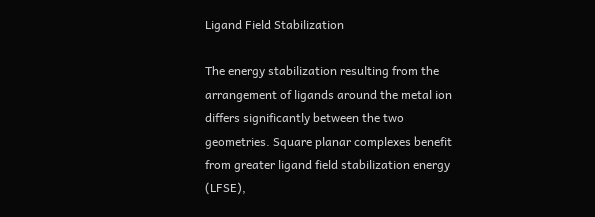Ligand Field Stabilization

The energy stabilization resulting from the arrangement of ligands around the metal ion differs significantly between the two geometries. Square planar complexes benefit from greater ligand field stabilization energy (LFSE),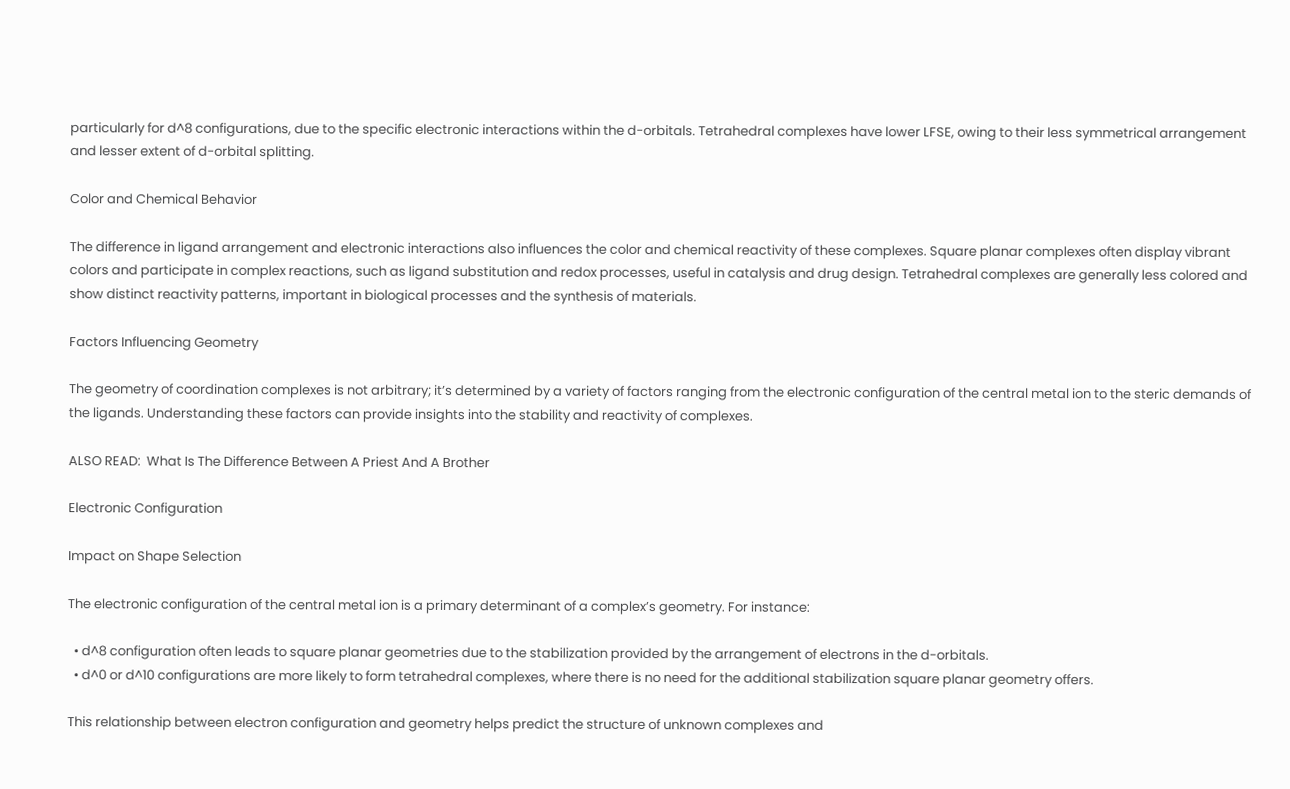particularly for d^8 configurations, due to the specific electronic interactions within the d-orbitals. Tetrahedral complexes have lower LFSE, owing to their less symmetrical arrangement and lesser extent of d-orbital splitting.

Color and Chemical Behavior

The difference in ligand arrangement and electronic interactions also influences the color and chemical reactivity of these complexes. Square planar complexes often display vibrant colors and participate in complex reactions, such as ligand substitution and redox processes, useful in catalysis and drug design. Tetrahedral complexes are generally less colored and show distinct reactivity patterns, important in biological processes and the synthesis of materials.

Factors Influencing Geometry

The geometry of coordination complexes is not arbitrary; it’s determined by a variety of factors ranging from the electronic configuration of the central metal ion to the steric demands of the ligands. Understanding these factors can provide insights into the stability and reactivity of complexes.

ALSO READ:  What Is The Difference Between A Priest And A Brother

Electronic Configuration

Impact on Shape Selection

The electronic configuration of the central metal ion is a primary determinant of a complex’s geometry. For instance:

  • d^8 configuration often leads to square planar geometries due to the stabilization provided by the arrangement of electrons in the d-orbitals.
  • d^0 or d^10 configurations are more likely to form tetrahedral complexes, where there is no need for the additional stabilization square planar geometry offers.

This relationship between electron configuration and geometry helps predict the structure of unknown complexes and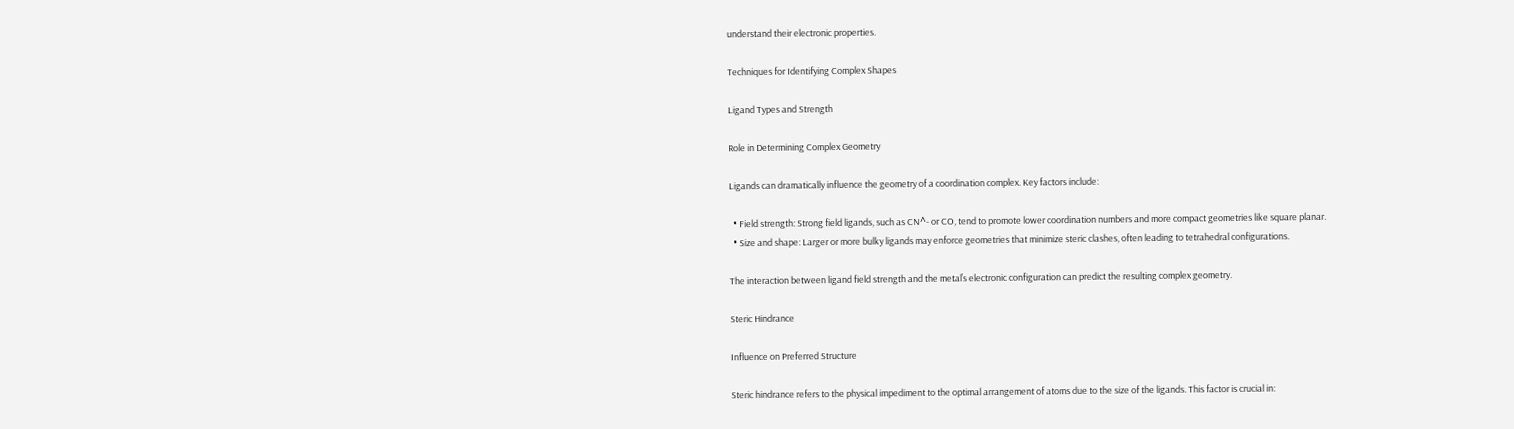understand their electronic properties.

Techniques for Identifying Complex Shapes

Ligand Types and Strength

Role in Determining Complex Geometry

Ligands can dramatically influence the geometry of a coordination complex. Key factors include:

  • Field strength: Strong field ligands, such as CN^- or CO, tend to promote lower coordination numbers and more compact geometries like square planar.
  • Size and shape: Larger or more bulky ligands may enforce geometries that minimize steric clashes, often leading to tetrahedral configurations.

The interaction between ligand field strength and the metal’s electronic configuration can predict the resulting complex geometry.

Steric Hindrance

Influence on Preferred Structure

Steric hindrance refers to the physical impediment to the optimal arrangement of atoms due to the size of the ligands. This factor is crucial in: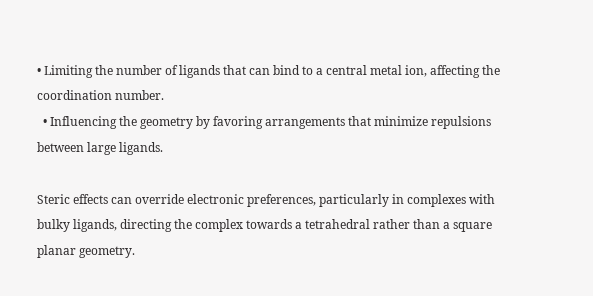• Limiting the number of ligands that can bind to a central metal ion, affecting the coordination number.
  • Influencing the geometry by favoring arrangements that minimize repulsions between large ligands.

Steric effects can override electronic preferences, particularly in complexes with bulky ligands, directing the complex towards a tetrahedral rather than a square planar geometry.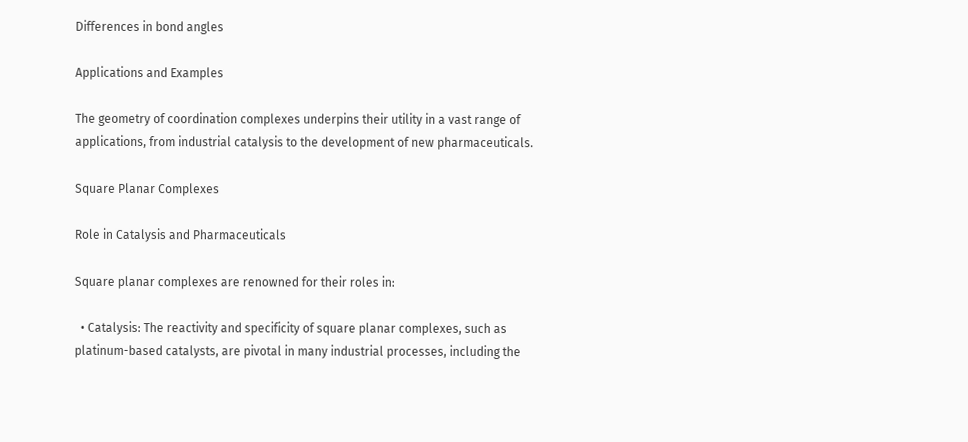Differences in bond angles

Applications and Examples

The geometry of coordination complexes underpins their utility in a vast range of applications, from industrial catalysis to the development of new pharmaceuticals.

Square Planar Complexes

Role in Catalysis and Pharmaceuticals

Square planar complexes are renowned for their roles in:

  • Catalysis: The reactivity and specificity of square planar complexes, such as platinum-based catalysts, are pivotal in many industrial processes, including the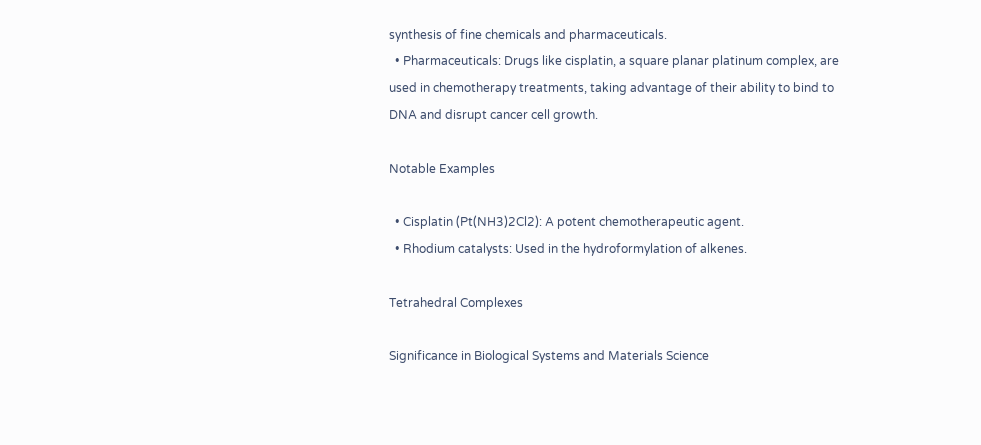synthesis of fine chemicals and pharmaceuticals.
  • Pharmaceuticals: Drugs like cisplatin, a square planar platinum complex, are used in chemotherapy treatments, taking advantage of their ability to bind to DNA and disrupt cancer cell growth.

Notable Examples

  • Cisplatin (Pt(NH3)2Cl2): A potent chemotherapeutic agent.
  • Rhodium catalysts: Used in the hydroformylation of alkenes.

Tetrahedral Complexes

Significance in Biological Systems and Materials Science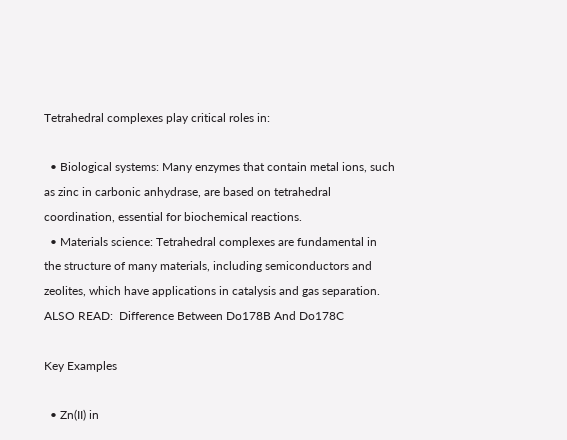Tetrahedral complexes play critical roles in:

  • Biological systems: Many enzymes that contain metal ions, such as zinc in carbonic anhydrase, are based on tetrahedral coordination, essential for biochemical reactions.
  • Materials science: Tetrahedral complexes are fundamental in the structure of many materials, including semiconductors and zeolites, which have applications in catalysis and gas separation.
ALSO READ:  Difference Between Do178B And Do178C

Key Examples

  • Zn(II) in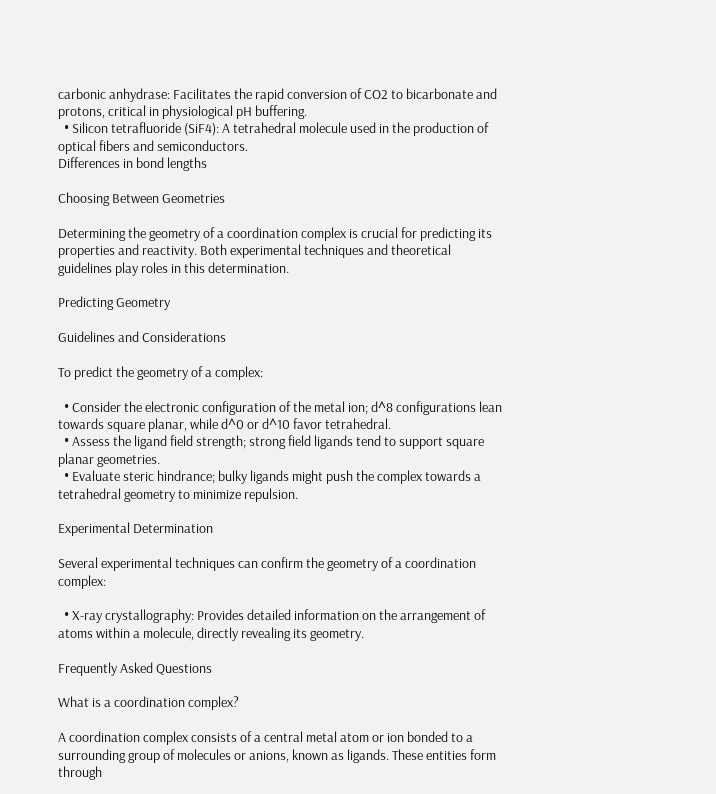carbonic anhydrase: Facilitates the rapid conversion of CO2 to bicarbonate and protons, critical in physiological pH buffering.
  • Silicon tetrafluoride (SiF4): A tetrahedral molecule used in the production of optical fibers and semiconductors.
Differences in bond lengths

Choosing Between Geometries

Determining the geometry of a coordination complex is crucial for predicting its properties and reactivity. Both experimental techniques and theoretical guidelines play roles in this determination.

Predicting Geometry

Guidelines and Considerations

To predict the geometry of a complex:

  • Consider the electronic configuration of the metal ion; d^8 configurations lean towards square planar, while d^0 or d^10 favor tetrahedral.
  • Assess the ligand field strength; strong field ligands tend to support square planar geometries.
  • Evaluate steric hindrance; bulky ligands might push the complex towards a tetrahedral geometry to minimize repulsion.

Experimental Determination

Several experimental techniques can confirm the geometry of a coordination complex:

  • X-ray crystallography: Provides detailed information on the arrangement of atoms within a molecule, directly revealing its geometry.

Frequently Asked Questions

What is a coordination complex?

A coordination complex consists of a central metal atom or ion bonded to a surrounding group of molecules or anions, known as ligands. These entities form through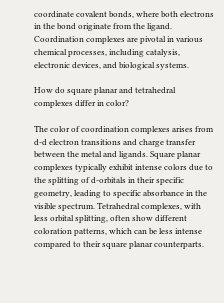coordinate covalent bonds, where both electrons in the bond originate from the ligand. Coordination complexes are pivotal in various chemical processes, including catalysis, electronic devices, and biological systems.

How do square planar and tetrahedral complexes differ in color?

The color of coordination complexes arises from d-d electron transitions and charge transfer between the metal and ligands. Square planar complexes typically exhibit intense colors due to the splitting of d-orbitals in their specific geometry, leading to specific absorbance in the visible spectrum. Tetrahedral complexes, with less orbital splitting, often show different coloration patterns, which can be less intense compared to their square planar counterparts.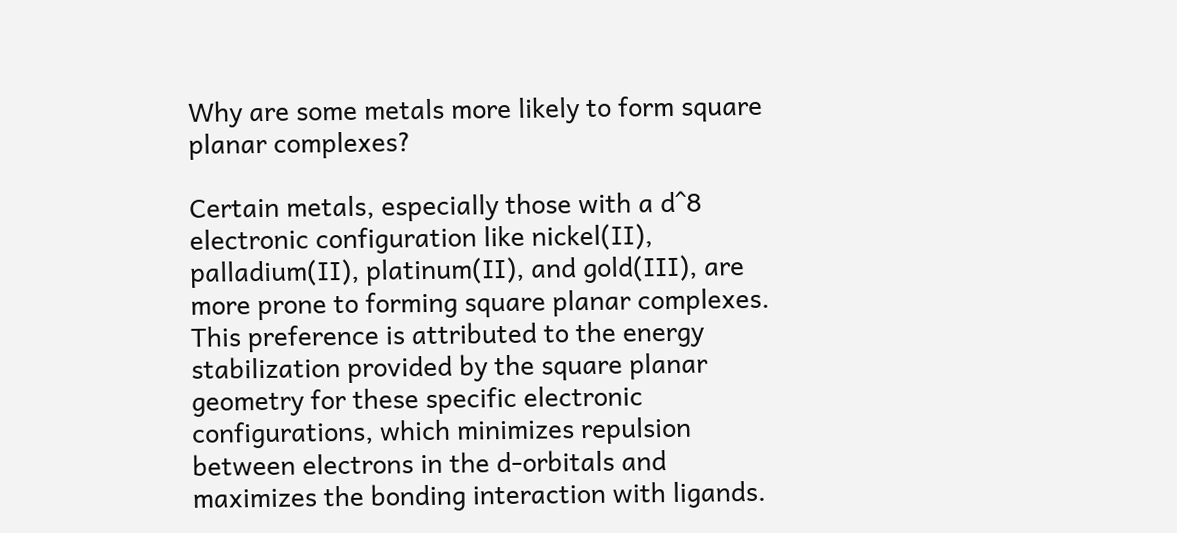Why are some metals more likely to form square planar complexes?

Certain metals, especially those with a d^8 electronic configuration like nickel(II), palladium(II), platinum(II), and gold(III), are more prone to forming square planar complexes. This preference is attributed to the energy stabilization provided by the square planar geometry for these specific electronic configurations, which minimizes repulsion between electrons in the d-orbitals and maximizes the bonding interaction with ligands.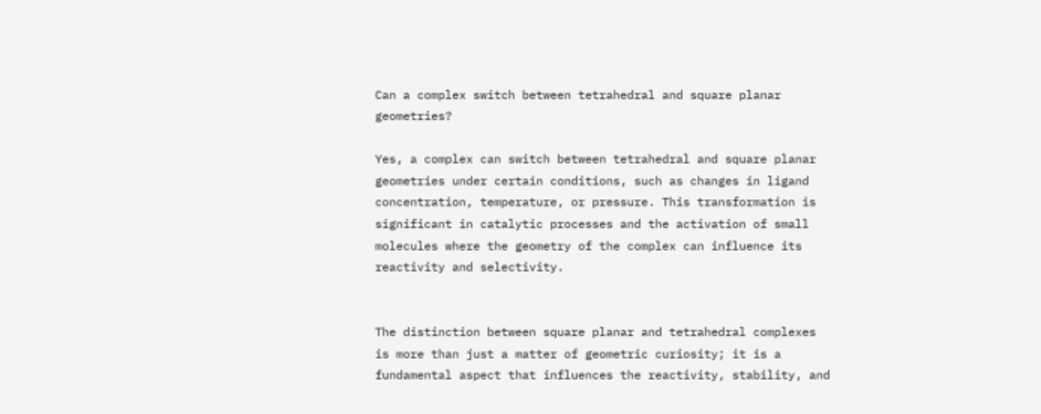Can a complex switch between tetrahedral and square planar geometries?

Yes, a complex can switch between tetrahedral and square planar geometries under certain conditions, such as changes in ligand concentration, temperature, or pressure. This transformation is significant in catalytic processes and the activation of small molecules where the geometry of the complex can influence its reactivity and selectivity.


The distinction between square planar and tetrahedral complexes is more than just a matter of geometric curiosity; it is a fundamental aspect that influences the reactivity, stability, and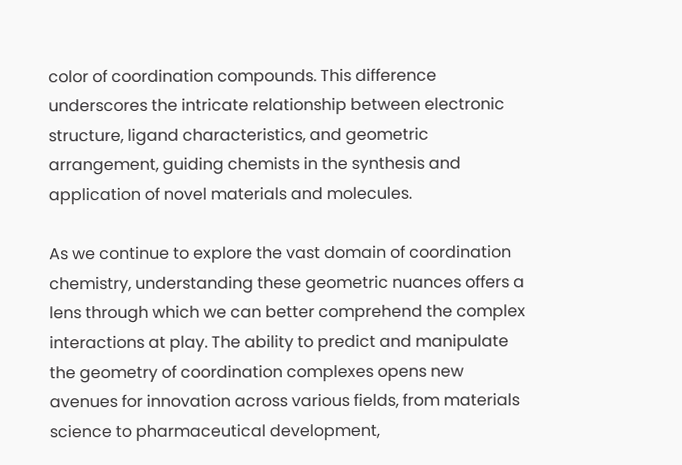color of coordination compounds. This difference underscores the intricate relationship between electronic structure, ligand characteristics, and geometric arrangement, guiding chemists in the synthesis and application of novel materials and molecules.

As we continue to explore the vast domain of coordination chemistry, understanding these geometric nuances offers a lens through which we can better comprehend the complex interactions at play. The ability to predict and manipulate the geometry of coordination complexes opens new avenues for innovation across various fields, from materials science to pharmaceutical development,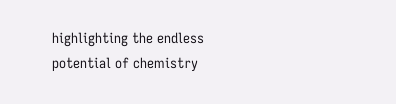highlighting the endless potential of chemistry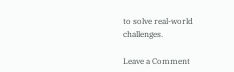to solve real-world challenges.

Leave a Comment